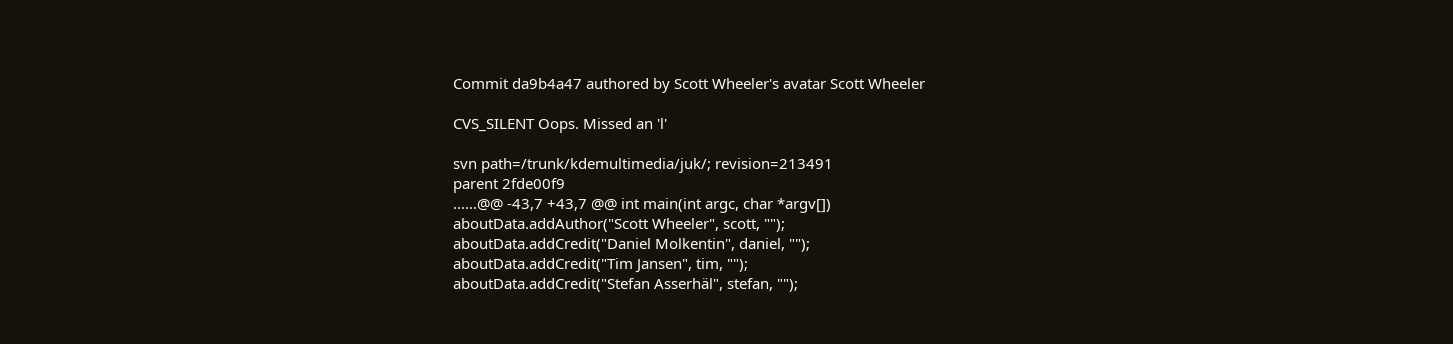Commit da9b4a47 authored by Scott Wheeler's avatar Scott Wheeler

CVS_SILENT Oops. Missed an 'l'

svn path=/trunk/kdemultimedia/juk/; revision=213491
parent 2fde00f9
......@@ -43,7 +43,7 @@ int main(int argc, char *argv[])
aboutData.addAuthor("Scott Wheeler", scott, "");
aboutData.addCredit("Daniel Molkentin", daniel, "");
aboutData.addCredit("Tim Jansen", tim, "");
aboutData.addCredit("Stefan Asserhäl", stefan, "");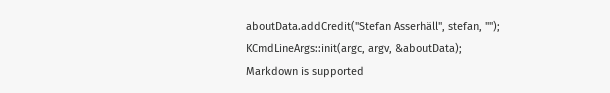aboutData.addCredit("Stefan Asserhäll", stefan, "");
KCmdLineArgs::init(argc, argv, &aboutData);
Markdown is supported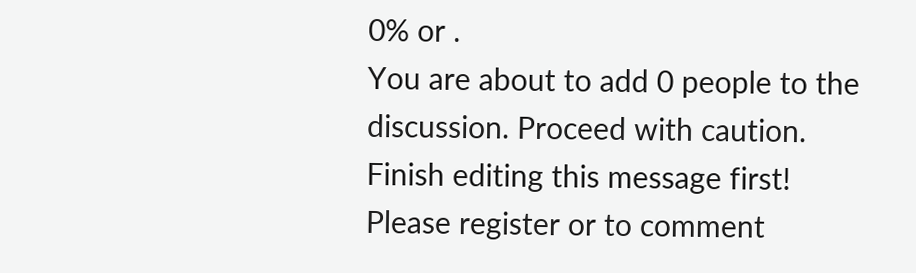0% or .
You are about to add 0 people to the discussion. Proceed with caution.
Finish editing this message first!
Please register or to comment